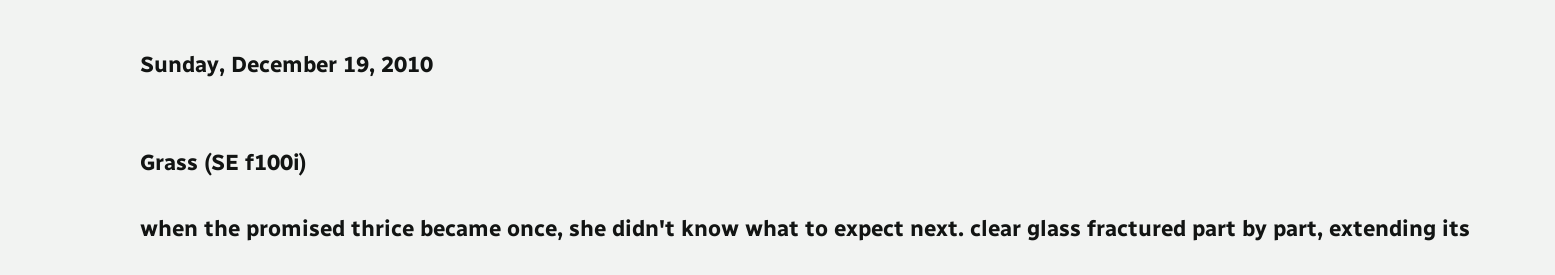Sunday, December 19, 2010


Grass (SE f100i)

when the promised thrice became once, she didn't know what to expect next. clear glass fractured part by part, extending its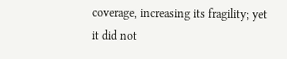coverage, increasing its fragility; yet it did not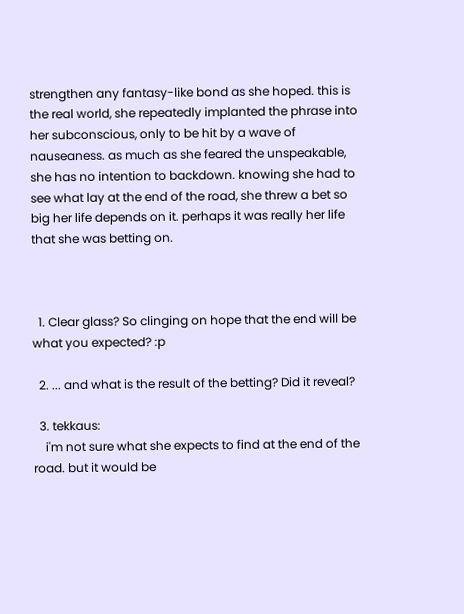strengthen any fantasy-like bond as she hoped. this is the real world, she repeatedly implanted the phrase into her subconscious, only to be hit by a wave of nauseaness. as much as she feared the unspeakable, she has no intention to backdown. knowing she had to see what lay at the end of the road, she threw a bet so big her life depends on it. perhaps it was really her life that she was betting on.



  1. Clear glass? So clinging on hope that the end will be what you expected? :p

  2. ... and what is the result of the betting? Did it reveal?

  3. tekkaus:
    i'm not sure what she expects to find at the end of the road. but it would be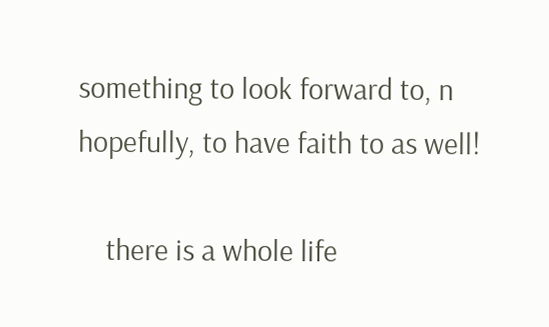something to look forward to, n hopefully, to have faith to as well!

    there is a whole life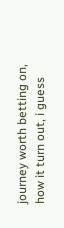journey worth betting on, how it turn out, i guess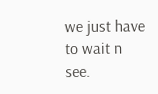we just have to wait n see.